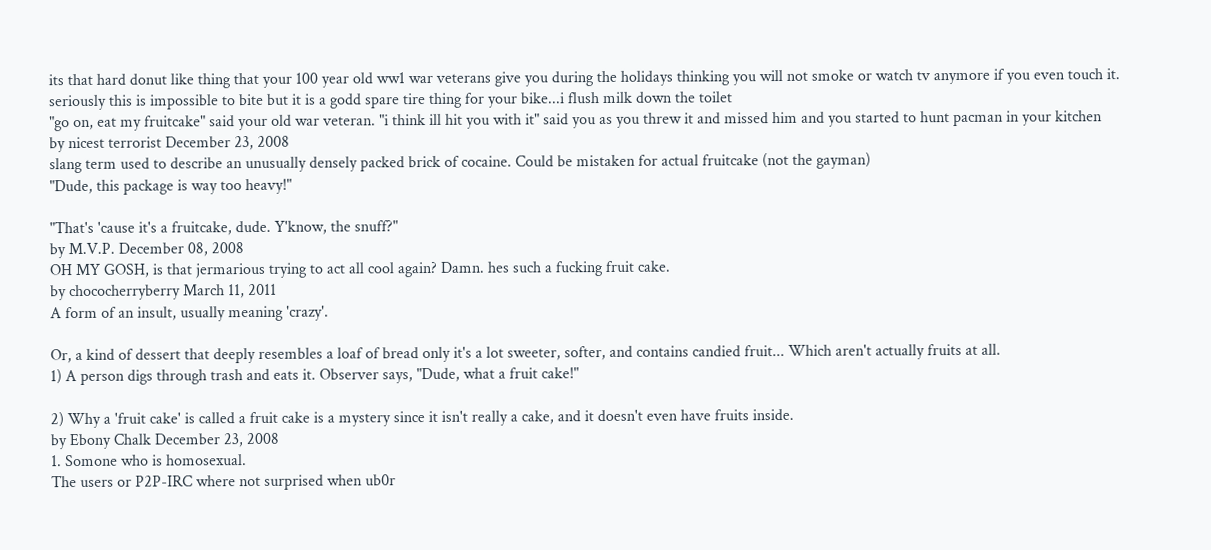its that hard donut like thing that your 100 year old ww1 war veterans give you during the holidays thinking you will not smoke or watch tv anymore if you even touch it. seriously this is impossible to bite but it is a godd spare tire thing for your bike...i flush milk down the toilet
"go on, eat my fruitcake" said your old war veteran. "i think ill hit you with it" said you as you threw it and missed him and you started to hunt pacman in your kitchen
by nicest terrorist December 23, 2008
slang term used to describe an unusually densely packed brick of cocaine. Could be mistaken for actual fruitcake (not the gayman)
"Dude, this package is way too heavy!"

"That's 'cause it's a fruitcake, dude. Y'know, the snuff?"
by M.V.P. December 08, 2008
OH MY GOSH, is that jermarious trying to act all cool again? Damn. hes such a fucking fruit cake.
by chococherryberry March 11, 2011
A form of an insult, usually meaning 'crazy'.

Or, a kind of dessert that deeply resembles a loaf of bread only it's a lot sweeter, softer, and contains candied fruit... Which aren't actually fruits at all.
1) A person digs through trash and eats it. Observer says, "Dude, what a fruit cake!"

2) Why a 'fruit cake' is called a fruit cake is a mystery since it isn't really a cake, and it doesn't even have fruits inside.
by Ebony Chalk December 23, 2008
1. Somone who is homosexual.
The users or P2P-IRC where not surprised when ub0r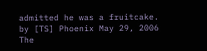admitted he was a fruitcake.
by [TS] Phoenix May 29, 2006
The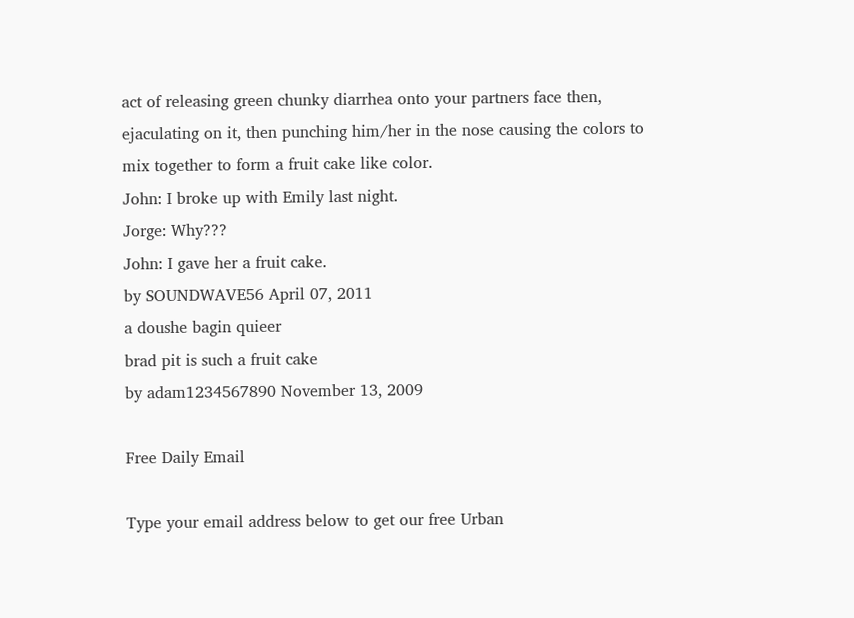act of releasing green chunky diarrhea onto your partners face then, ejaculating on it, then punching him/her in the nose causing the colors to mix together to form a fruit cake like color.
John: I broke up with Emily last night.
Jorge: Why???
John: I gave her a fruit cake.
by SOUNDWAVE56 April 07, 2011
a doushe bagin quieer
brad pit is such a fruit cake
by adam1234567890 November 13, 2009

Free Daily Email

Type your email address below to get our free Urban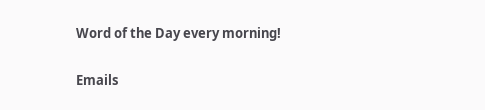Word of the Day every morning!

Emails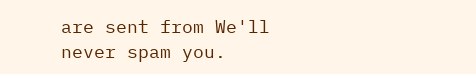are sent from We'll never spam you.